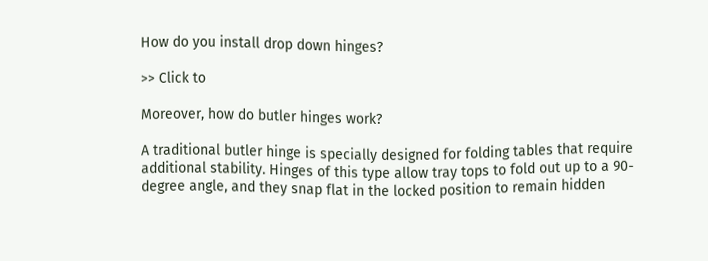How do you install drop down hinges?

>> Click to

Moreover, how do butler hinges work?

A traditional butler hinge is specially designed for folding tables that require additional stability. Hinges of this type allow tray tops to fold out up to a 90-degree angle, and they snap flat in the locked position to remain hidden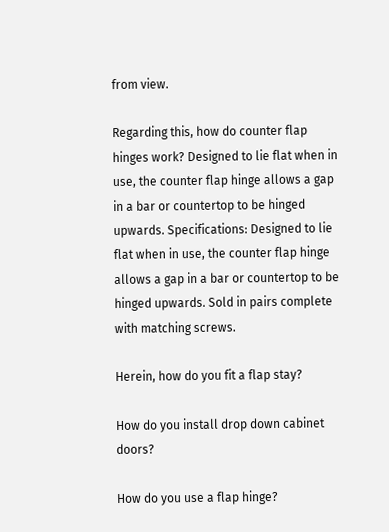from view.

Regarding this, how do counter flap hinges work? Designed to lie flat when in use, the counter flap hinge allows a gap in a bar or countertop to be hinged upwards. Specifications: Designed to lie flat when in use, the counter flap hinge allows a gap in a bar or countertop to be hinged upwards. Sold in pairs complete with matching screws.

Herein, how do you fit a flap stay?

How do you install drop down cabinet doors?

How do you use a flap hinge?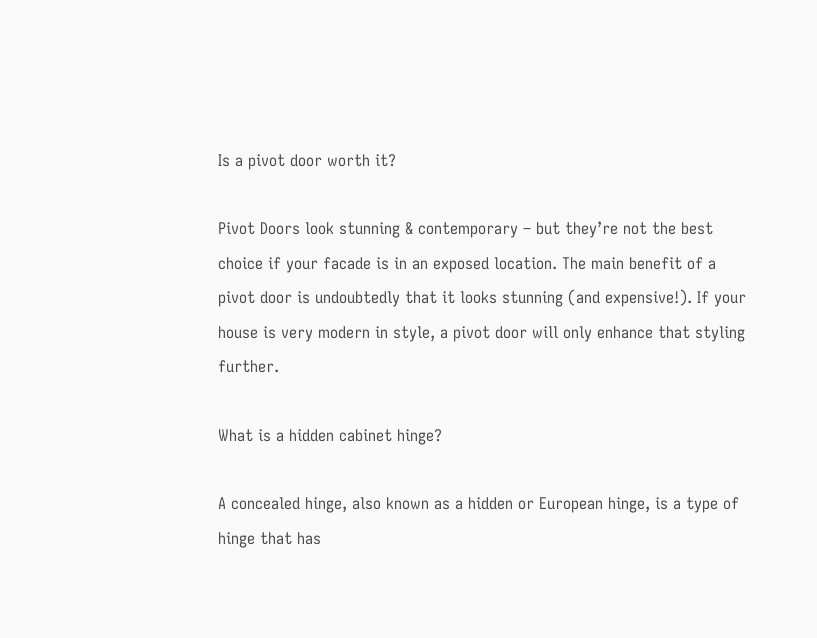Is a pivot door worth it?

Pivot Doors look stunning & contemporary – but they’re not the best choice if your facade is in an exposed location. The main benefit of a pivot door is undoubtedly that it looks stunning (and expensive!). If your house is very modern in style, a pivot door will only enhance that styling further.

What is a hidden cabinet hinge?

A concealed hinge, also known as a hidden or European hinge, is a type of hinge that has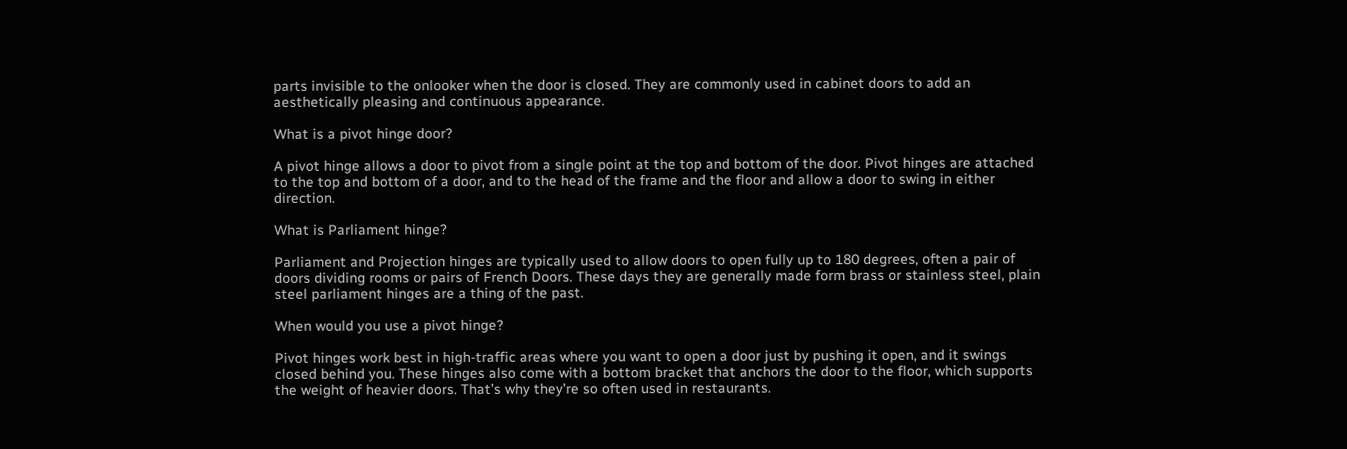parts invisible to the onlooker when the door is closed. They are commonly used in cabinet doors to add an aesthetically pleasing and continuous appearance.

What is a pivot hinge door?

A pivot hinge allows a door to pivot from a single point at the top and bottom of the door. Pivot hinges are attached to the top and bottom of a door, and to the head of the frame and the floor and allow a door to swing in either direction.

What is Parliament hinge?

Parliament and Projection hinges are typically used to allow doors to open fully up to 180 degrees, often a pair of doors dividing rooms or pairs of French Doors. These days they are generally made form brass or stainless steel, plain steel parliament hinges are a thing of the past.

When would you use a pivot hinge?

Pivot hinges work best in high-traffic areas where you want to open a door just by pushing it open, and it swings closed behind you. These hinges also come with a bottom bracket that anchors the door to the floor, which supports the weight of heavier doors. That’s why they’re so often used in restaurants.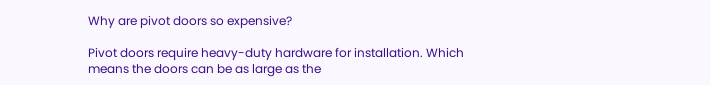Why are pivot doors so expensive?

Pivot doors require heavy-duty hardware for installation. Which means the doors can be as large as the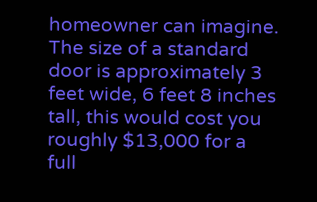homeowner can imagine. The size of a standard door is approximately 3 feet wide, 6 feet 8 inches tall, this would cost you roughly $13,000 for a full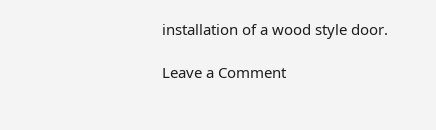installation of a wood style door.

Leave a Comment